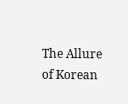The Allure of Korean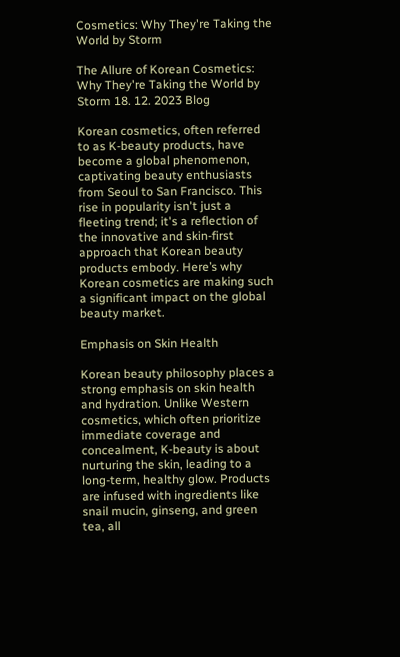Cosmetics: Why They're Taking the World by Storm

The Allure of Korean Cosmetics: Why They're Taking the World by Storm 18. 12. 2023 Blog

Korean cosmetics, often referred to as K-beauty products, have become a global phenomenon, captivating beauty enthusiasts from Seoul to San Francisco. This rise in popularity isn't just a fleeting trend; it's a reflection of the innovative and skin-first approach that Korean beauty products embody. Here’s why Korean cosmetics are making such a significant impact on the global beauty market.

Emphasis on Skin Health

Korean beauty philosophy places a strong emphasis on skin health and hydration. Unlike Western cosmetics, which often prioritize immediate coverage and concealment, K-beauty is about nurturing the skin, leading to a long-term, healthy glow. Products are infused with ingredients like snail mucin, ginseng, and green tea, all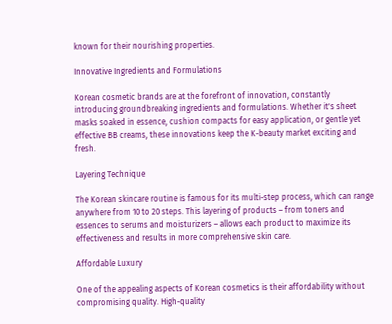known for their nourishing properties.

Innovative Ingredients and Formulations

Korean cosmetic brands are at the forefront of innovation, constantly introducing groundbreaking ingredients and formulations. Whether it's sheet masks soaked in essence, cushion compacts for easy application, or gentle yet effective BB creams, these innovations keep the K-beauty market exciting and fresh.

Layering Technique

The Korean skincare routine is famous for its multi-step process, which can range anywhere from 10 to 20 steps. This layering of products – from toners and essences to serums and moisturizers – allows each product to maximize its effectiveness and results in more comprehensive skin care.

Affordable Luxury

One of the appealing aspects of Korean cosmetics is their affordability without compromising quality. High-quality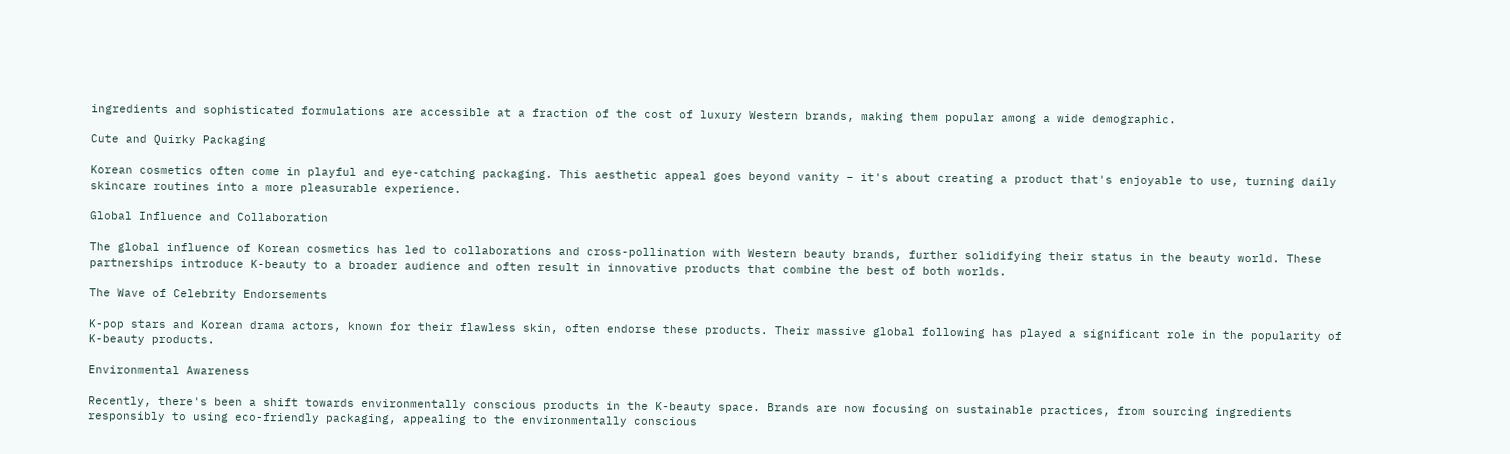ingredients and sophisticated formulations are accessible at a fraction of the cost of luxury Western brands, making them popular among a wide demographic.

Cute and Quirky Packaging

Korean cosmetics often come in playful and eye-catching packaging. This aesthetic appeal goes beyond vanity – it's about creating a product that's enjoyable to use, turning daily skincare routines into a more pleasurable experience.

Global Influence and Collaboration

The global influence of Korean cosmetics has led to collaborations and cross-pollination with Western beauty brands, further solidifying their status in the beauty world. These partnerships introduce K-beauty to a broader audience and often result in innovative products that combine the best of both worlds.

The Wave of Celebrity Endorsements

K-pop stars and Korean drama actors, known for their flawless skin, often endorse these products. Their massive global following has played a significant role in the popularity of K-beauty products.

Environmental Awareness

Recently, there's been a shift towards environmentally conscious products in the K-beauty space. Brands are now focusing on sustainable practices, from sourcing ingredients responsibly to using eco-friendly packaging, appealing to the environmentally conscious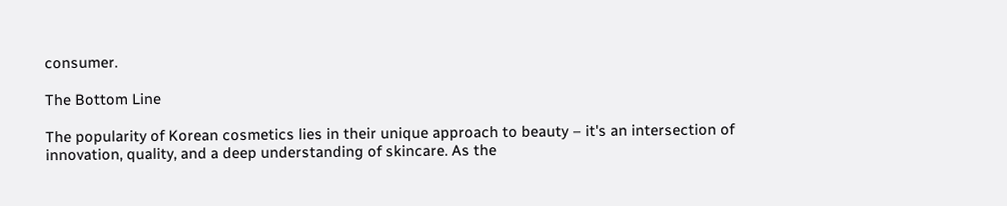consumer.

The Bottom Line

The popularity of Korean cosmetics lies in their unique approach to beauty – it's an intersection of innovation, quality, and a deep understanding of skincare. As the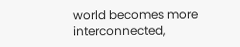world becomes more interconnected,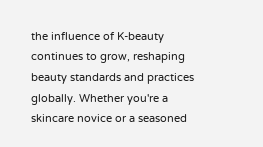the influence of K-beauty continues to grow, reshaping beauty standards and practices globally. Whether you're a skincare novice or a seasoned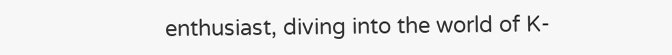enthusiast, diving into the world of K-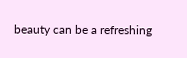beauty can be a refreshing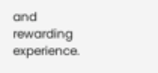and rewarding experience.